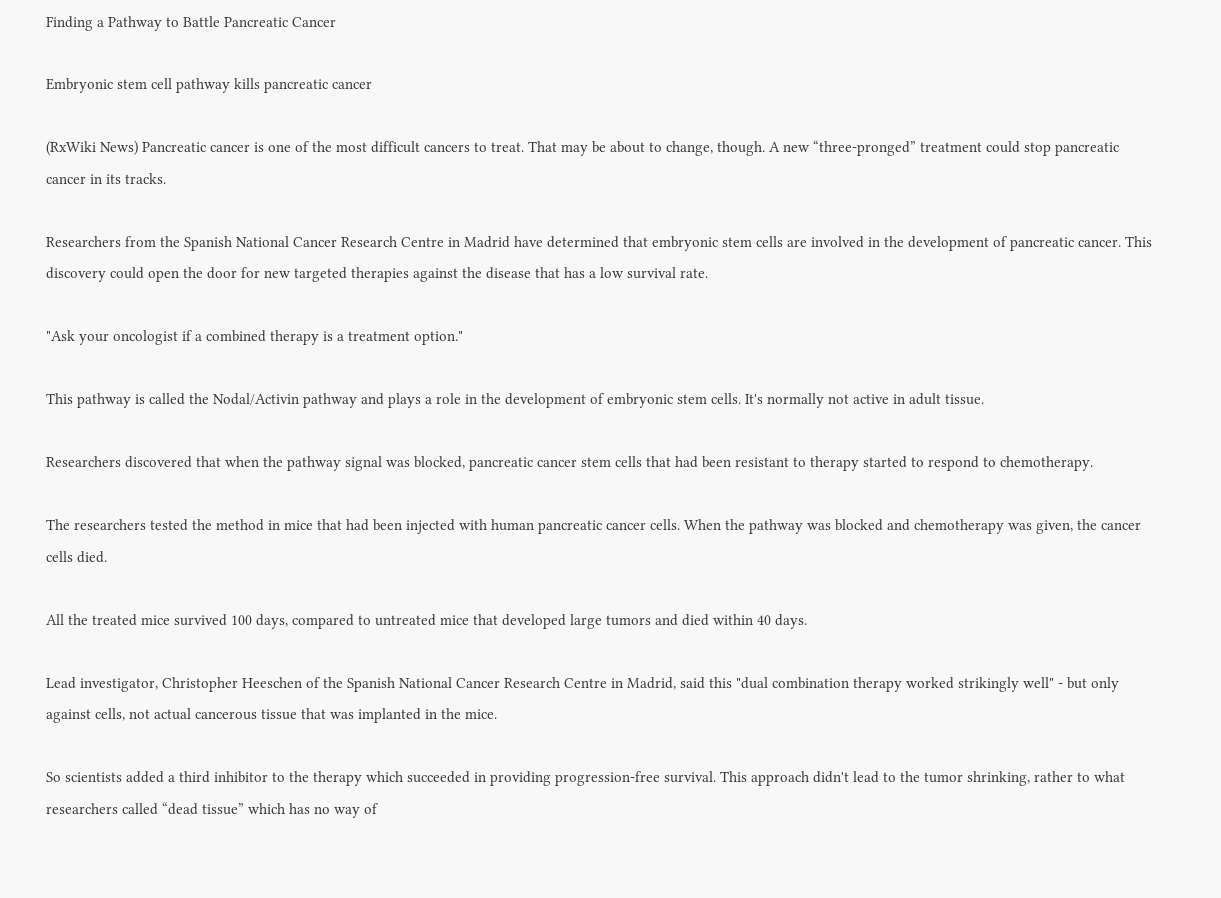Finding a Pathway to Battle Pancreatic Cancer

Embryonic stem cell pathway kills pancreatic cancer

(RxWiki News) Pancreatic cancer is one of the most difficult cancers to treat. That may be about to change, though. A new “three-pronged” treatment could stop pancreatic cancer in its tracks.

Researchers from the Spanish National Cancer Research Centre in Madrid have determined that embryonic stem cells are involved in the development of pancreatic cancer. This discovery could open the door for new targeted therapies against the disease that has a low survival rate.

"Ask your oncologist if a combined therapy is a treatment option."

This pathway is called the Nodal/Activin pathway and plays a role in the development of embryonic stem cells. It's normally not active in adult tissue.

Researchers discovered that when the pathway signal was blocked, pancreatic cancer stem cells that had been resistant to therapy started to respond to chemotherapy.

The researchers tested the method in mice that had been injected with human pancreatic cancer cells. When the pathway was blocked and chemotherapy was given, the cancer cells died.

All the treated mice survived 100 days, compared to untreated mice that developed large tumors and died within 40 days.

Lead investigator, Christopher Heeschen of the Spanish National Cancer Research Centre in Madrid, said this "dual combination therapy worked strikingly well" - but only against cells, not actual cancerous tissue that was implanted in the mice.

So scientists added a third inhibitor to the therapy which succeeded in providing progression-free survival. This approach didn't lead to the tumor shrinking, rather to what researchers called “dead tissue” which has no way of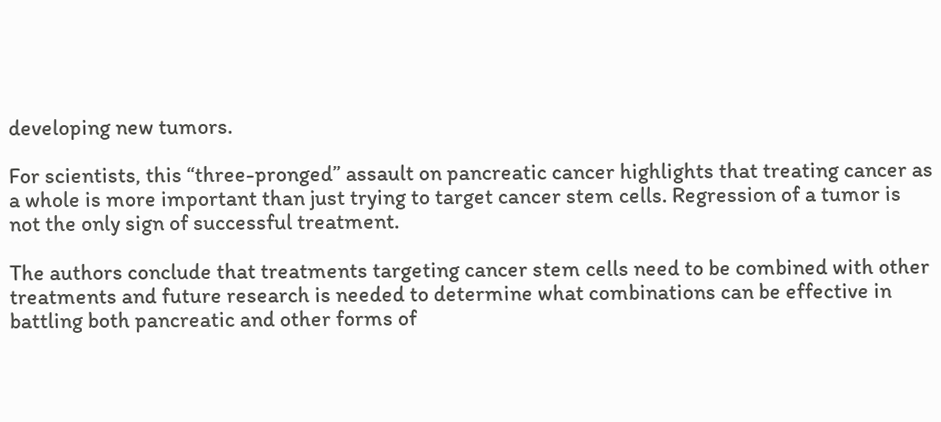developing new tumors.

For scientists, this “three-pronged” assault on pancreatic cancer highlights that treating cancer as a whole is more important than just trying to target cancer stem cells. Regression of a tumor is not the only sign of successful treatment.

The authors conclude that treatments targeting cancer stem cells need to be combined with other treatments and future research is needed to determine what combinations can be effective in battling both pancreatic and other forms of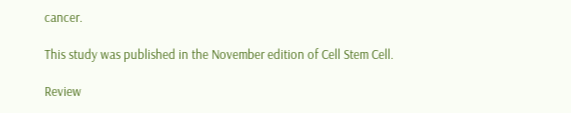cancer.

This study was published in the November edition of Cell Stem Cell.

Review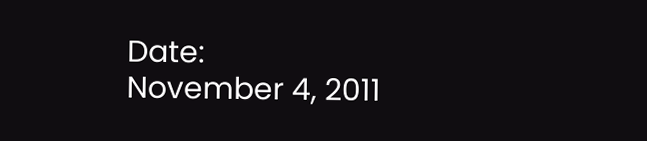Date:
November 4, 2011